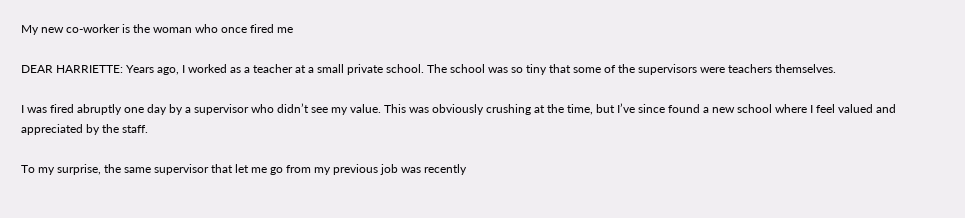My new co-worker is the woman who once fired me

DEAR HARRIETTE: Years ago, I worked as a teacher at a small private school. The school was so tiny that some of the supervisors were teachers themselves.

I was fired abruptly one day by a supervisor who didn’t see my value. This was obviously crushing at the time, but I’ve since found a new school where I feel valued and appreciated by the staff.

To my surprise, the same supervisor that let me go from my previous job was recently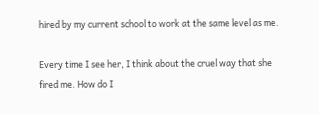hired by my current school to work at the same level as me.

Every time I see her, I think about the cruel way that she fired me. How do I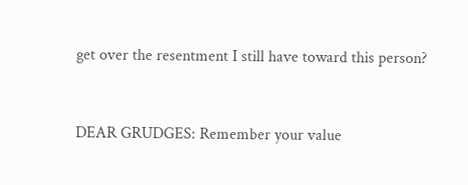get over the resentment I still have toward this person?


DEAR GRUDGES: Remember your value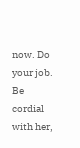now. Do your job. Be cordial with her,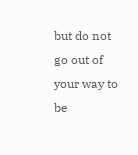but do not go out of your way to be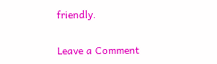friendly.

Leave a Comment